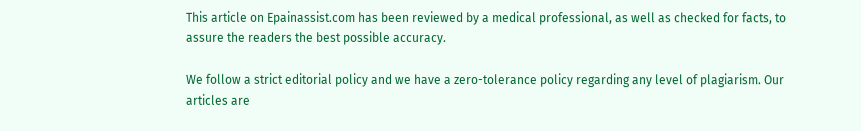This article on Epainassist.com has been reviewed by a medical professional, as well as checked for facts, to assure the readers the best possible accuracy.

We follow a strict editorial policy and we have a zero-tolerance policy regarding any level of plagiarism. Our articles are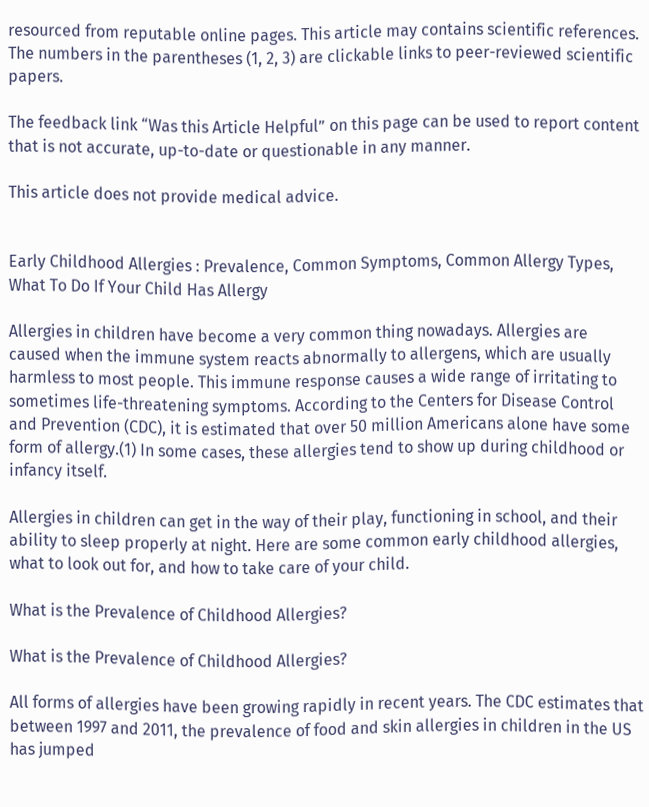resourced from reputable online pages. This article may contains scientific references. The numbers in the parentheses (1, 2, 3) are clickable links to peer-reviewed scientific papers.

The feedback link “Was this Article Helpful” on this page can be used to report content that is not accurate, up-to-date or questionable in any manner.

This article does not provide medical advice.


Early Childhood Allergies : Prevalence, Common Symptoms, Common Allergy Types, What To Do If Your Child Has Allergy

Allergies in children have become a very common thing nowadays. Allergies are caused when the immune system reacts abnormally to allergens, which are usually harmless to most people. This immune response causes a wide range of irritating to sometimes life-threatening symptoms. According to the Centers for Disease Control and Prevention (CDC), it is estimated that over 50 million Americans alone have some form of allergy.(1) In some cases, these allergies tend to show up during childhood or infancy itself.

Allergies in children can get in the way of their play, functioning in school, and their ability to sleep properly at night. Here are some common early childhood allergies, what to look out for, and how to take care of your child.

What is the Prevalence of Childhood Allergies?

What is the Prevalence of Childhood Allergies?

All forms of allergies have been growing rapidly in recent years. The CDC estimates that between 1997 and 2011, the prevalence of food and skin allergies in children in the US has jumped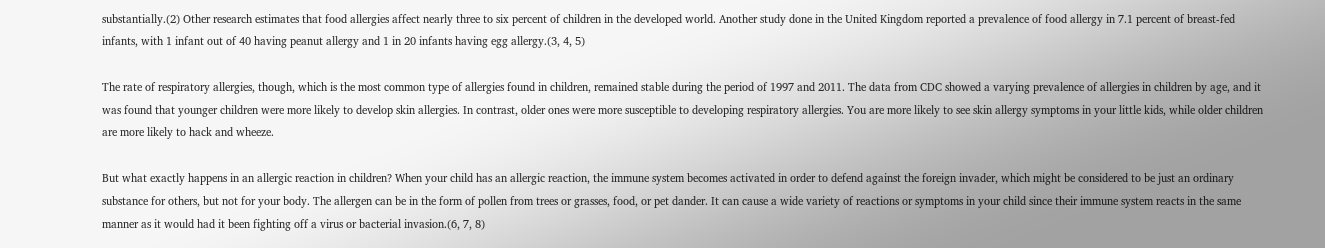substantially.(2) Other research estimates that food allergies affect nearly three to six percent of children in the developed world. Another study done in the United Kingdom reported a prevalence of food allergy in 7.1 percent of breast-fed infants, with 1 infant out of 40 having peanut allergy and 1 in 20 infants having egg allergy.(3, 4, 5)

The rate of respiratory allergies, though, which is the most common type of allergies found in children, remained stable during the period of 1997 and 2011. The data from CDC showed a varying prevalence of allergies in children by age, and it was found that younger children were more likely to develop skin allergies. In contrast, older ones were more susceptible to developing respiratory allergies. You are more likely to see skin allergy symptoms in your little kids, while older children are more likely to hack and wheeze.

But what exactly happens in an allergic reaction in children? When your child has an allergic reaction, the immune system becomes activated in order to defend against the foreign invader, which might be considered to be just an ordinary substance for others, but not for your body. The allergen can be in the form of pollen from trees or grasses, food, or pet dander. It can cause a wide variety of reactions or symptoms in your child since their immune system reacts in the same manner as it would had it been fighting off a virus or bacterial invasion.(6, 7, 8)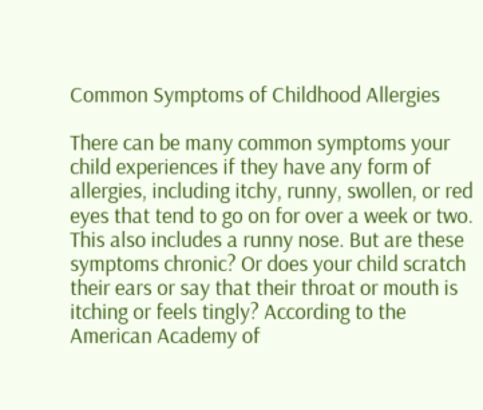Common Symptoms of Childhood Allergies

There can be many common symptoms your child experiences if they have any form of allergies, including itchy, runny, swollen, or red eyes that tend to go on for over a week or two. This also includes a runny nose. But are these symptoms chronic? Or does your child scratch their ears or say that their throat or mouth is itching or feels tingly? According to the American Academy of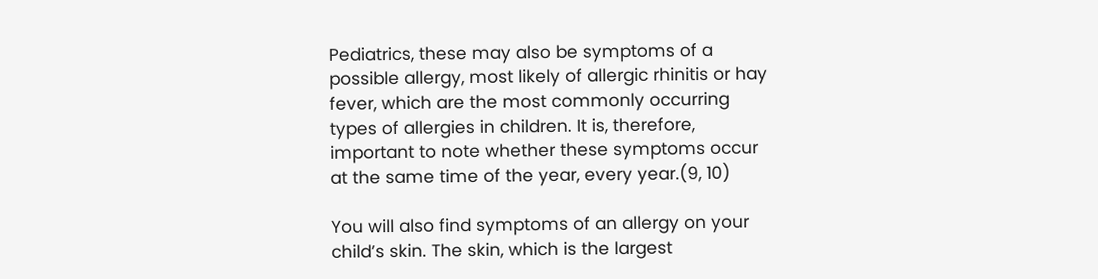Pediatrics, these may also be symptoms of a possible allergy, most likely of allergic rhinitis or hay fever, which are the most commonly occurring types of allergies in children. It is, therefore, important to note whether these symptoms occur at the same time of the year, every year.(9, 10)

You will also find symptoms of an allergy on your child’s skin. The skin, which is the largest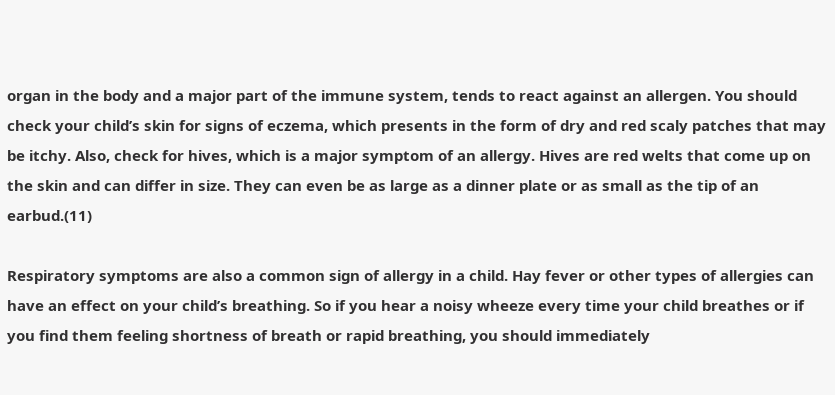organ in the body and a major part of the immune system, tends to react against an allergen. You should check your child’s skin for signs of eczema, which presents in the form of dry and red scaly patches that may be itchy. Also, check for hives, which is a major symptom of an allergy. Hives are red welts that come up on the skin and can differ in size. They can even be as large as a dinner plate or as small as the tip of an earbud.(11)

Respiratory symptoms are also a common sign of allergy in a child. Hay fever or other types of allergies can have an effect on your child’s breathing. So if you hear a noisy wheeze every time your child breathes or if you find them feeling shortness of breath or rapid breathing, you should immediately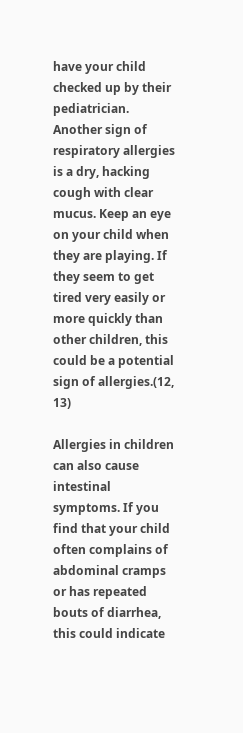have your child checked up by their pediatrician. Another sign of respiratory allergies is a dry, hacking cough with clear mucus. Keep an eye on your child when they are playing. If they seem to get tired very easily or more quickly than other children, this could be a potential sign of allergies.(12, 13)

Allergies in children can also cause intestinal symptoms. If you find that your child often complains of abdominal cramps or has repeated bouts of diarrhea, this could indicate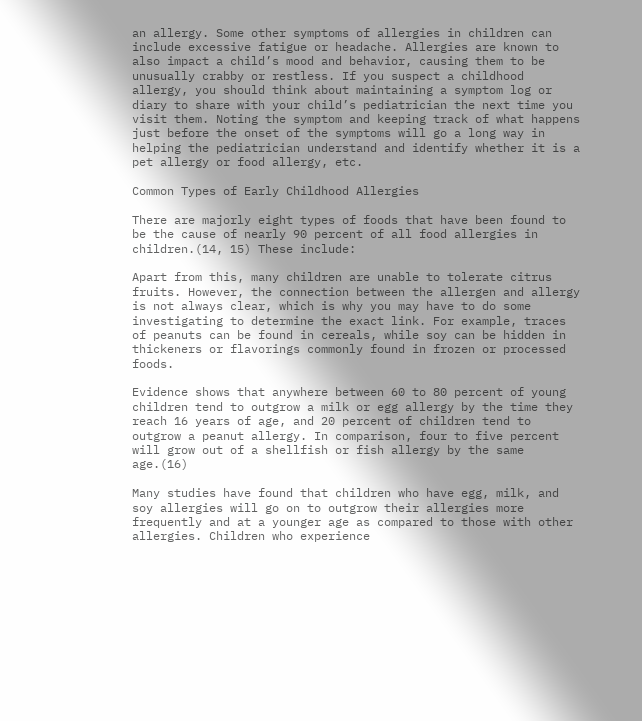an allergy. Some other symptoms of allergies in children can include excessive fatigue or headache. Allergies are known to also impact a child’s mood and behavior, causing them to be unusually crabby or restless. If you suspect a childhood allergy, you should think about maintaining a symptom log or diary to share with your child’s pediatrician the next time you visit them. Noting the symptom and keeping track of what happens just before the onset of the symptoms will go a long way in helping the pediatrician understand and identify whether it is a pet allergy or food allergy, etc.

Common Types of Early Childhood Allergies

There are majorly eight types of foods that have been found to be the cause of nearly 90 percent of all food allergies in children.(14, 15) These include:

Apart from this, many children are unable to tolerate citrus fruits. However, the connection between the allergen and allergy is not always clear, which is why you may have to do some investigating to determine the exact link. For example, traces of peanuts can be found in cereals, while soy can be hidden in thickeners or flavorings commonly found in frozen or processed foods.

Evidence shows that anywhere between 60 to 80 percent of young children tend to outgrow a milk or egg allergy by the time they reach 16 years of age, and 20 percent of children tend to outgrow a peanut allergy. In comparison, four to five percent will grow out of a shellfish or fish allergy by the same age.(16)

Many studies have found that children who have egg, milk, and soy allergies will go on to outgrow their allergies more frequently and at a younger age as compared to those with other allergies. Children who experience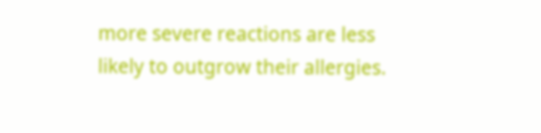more severe reactions are less likely to outgrow their allergies.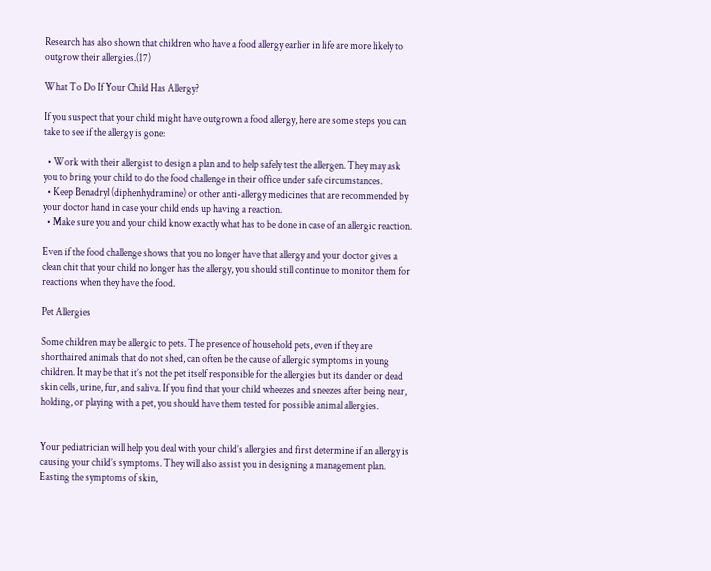Research has also shown that children who have a food allergy earlier in life are more likely to outgrow their allergies.(17)

What To Do If Your Child Has Allergy?

If you suspect that your child might have outgrown a food allergy, here are some steps you can take to see if the allergy is gone:

  • Work with their allergist to design a plan and to help safely test the allergen. They may ask you to bring your child to do the food challenge in their office under safe circumstances.
  • Keep Benadryl (diphenhydramine) or other anti-allergy medicines that are recommended by your doctor hand in case your child ends up having a reaction.
  • Make sure you and your child know exactly what has to be done in case of an allergic reaction.

Even if the food challenge shows that you no longer have that allergy and your doctor gives a clean chit that your child no longer has the allergy, you should still continue to monitor them for reactions when they have the food.

Pet Allergies

Some children may be allergic to pets. The presence of household pets, even if they are shorthaired animals that do not shed, can often be the cause of allergic symptoms in young children. It may be that it’s not the pet itself responsible for the allergies but its dander or dead skin cells, urine, fur, and saliva. If you find that your child wheezes and sneezes after being near, holding, or playing with a pet, you should have them tested for possible animal allergies.


Your pediatrician will help you deal with your child’s allergies and first determine if an allergy is causing your child’s symptoms. They will also assist you in designing a management plan. Easting the symptoms of skin,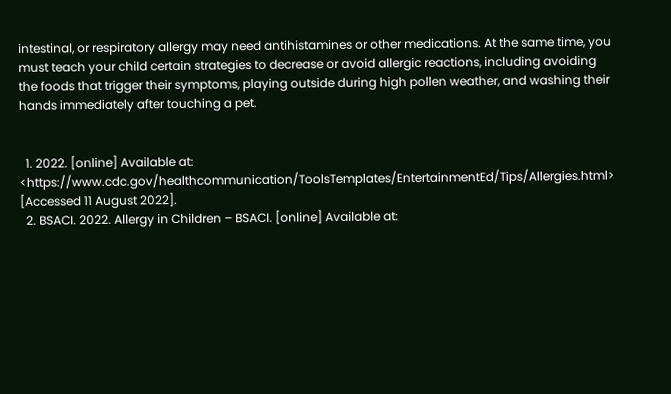intestinal, or respiratory allergy may need antihistamines or other medications. At the same time, you must teach your child certain strategies to decrease or avoid allergic reactions, including avoiding the foods that trigger their symptoms, playing outside during high pollen weather, and washing their hands immediately after touching a pet.


  1. 2022. [online] Available at: <https://www.cdc.gov/healthcommunication/ToolsTemplates/EntertainmentEd/Tips/Allergies.html> [Accessed 11 August 2022].
  2. BSACI. 2022. Allergy in Children – BSACI. [online] Available at: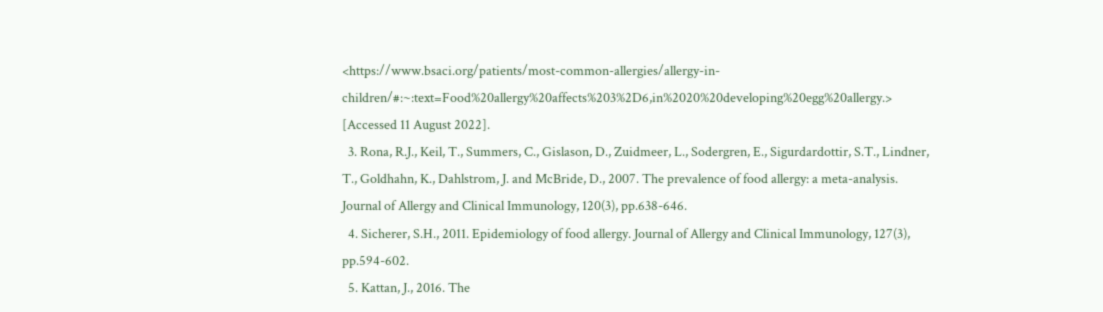<https://www.bsaci.org/patients/most-common-allergies/allergy-in-children/#:~:text=Food%20allergy%20affects%203%2D6,in%2020%20developing%20egg%20allergy.> [Accessed 11 August 2022].
  3. Rona, R.J., Keil, T., Summers, C., Gislason, D., Zuidmeer, L., Sodergren, E., Sigurdardottir, S.T., Lindner, T., Goldhahn, K., Dahlstrom, J. and McBride, D., 2007. The prevalence of food allergy: a meta-analysis. Journal of Allergy and Clinical Immunology, 120(3), pp.638-646.
  4. Sicherer, S.H., 2011. Epidemiology of food allergy. Journal of Allergy and Clinical Immunology, 127(3), pp.594-602.
  5. Kattan, J., 2016. The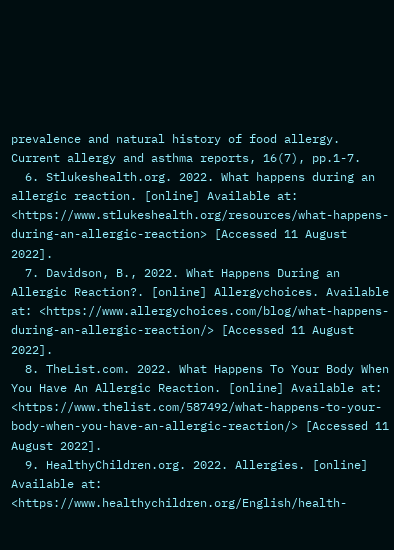prevalence and natural history of food allergy. Current allergy and asthma reports, 16(7), pp.1-7.
  6. Stlukeshealth.org. 2022. What happens during an allergic reaction. [online] Available at: <https://www.stlukeshealth.org/resources/what-happens-during-an-allergic-reaction> [Accessed 11 August 2022].
  7. Davidson, B., 2022. What Happens During an Allergic Reaction?. [online] Allergychoices. Available at: <https://www.allergychoices.com/blog/what-happens-during-an-allergic-reaction/> [Accessed 11 August 2022].
  8. TheList.com. 2022. What Happens To Your Body When You Have An Allergic Reaction. [online] Available at: <https://www.thelist.com/587492/what-happens-to-your-body-when-you-have-an-allergic-reaction/> [Accessed 11 August 2022].
  9. HealthyChildren.org. 2022. Allergies. [online] Available at: <https://www.healthychildren.org/English/health-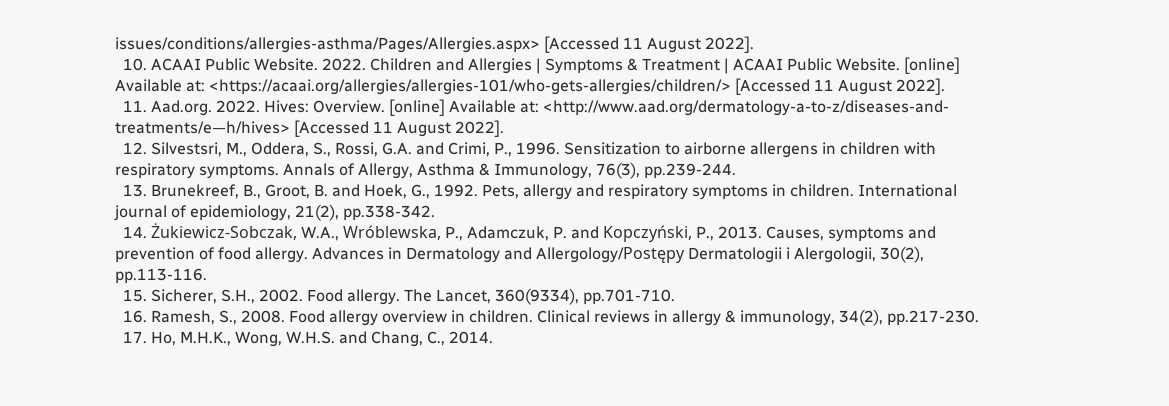issues/conditions/allergies-asthma/Pages/Allergies.aspx> [Accessed 11 August 2022].
  10. ACAAI Public Website. 2022. Children and Allergies | Symptoms & Treatment | ACAAI Public Website. [online] Available at: <https://acaai.org/allergies/allergies-101/who-gets-allergies/children/> [Accessed 11 August 2022].
  11. Aad.org. 2022. Hives: Overview. [online] Available at: <http://www.aad.org/dermatology-a-to-z/diseases-and-treatments/e—h/hives> [Accessed 11 August 2022].
  12. Silvestsri, M., Oddera, S., Rossi, G.A. and Crimi, P., 1996. Sensitization to airborne allergens in children with respiratory symptoms. Annals of Allergy, Asthma & Immunology, 76(3), pp.239-244.
  13. Brunekreef, B., Groot, B. and Hoek, G., 1992. Pets, allergy and respiratory symptoms in children. International journal of epidemiology, 21(2), pp.338-342.
  14. Żukiewicz-Sobczak, W.A., Wróblewska, P., Adamczuk, P. and Kopczyński, P., 2013. Causes, symptoms and prevention of food allergy. Advances in Dermatology and Allergology/Postępy Dermatologii i Alergologii, 30(2), pp.113-116.
  15. Sicherer, S.H., 2002. Food allergy. The Lancet, 360(9334), pp.701-710.
  16. Ramesh, S., 2008. Food allergy overview in children. Clinical reviews in allergy & immunology, 34(2), pp.217-230.
  17. Ho, M.H.K., Wong, W.H.S. and Chang, C., 2014.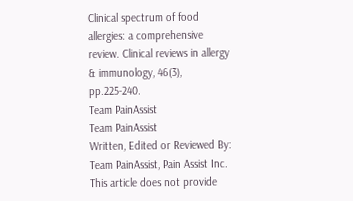Clinical spectrum of food allergies: a comprehensive review. Clinical reviews in allergy & immunology, 46(3), pp.225-240.
Team PainAssist
Team PainAssist
Written, Edited or Reviewed By: Team PainAssist, Pain Assist Inc. This article does not provide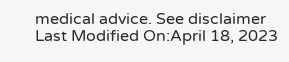medical advice. See disclaimer
Last Modified On:April 18, 2023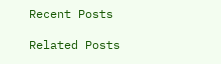Recent Posts

Related Posts